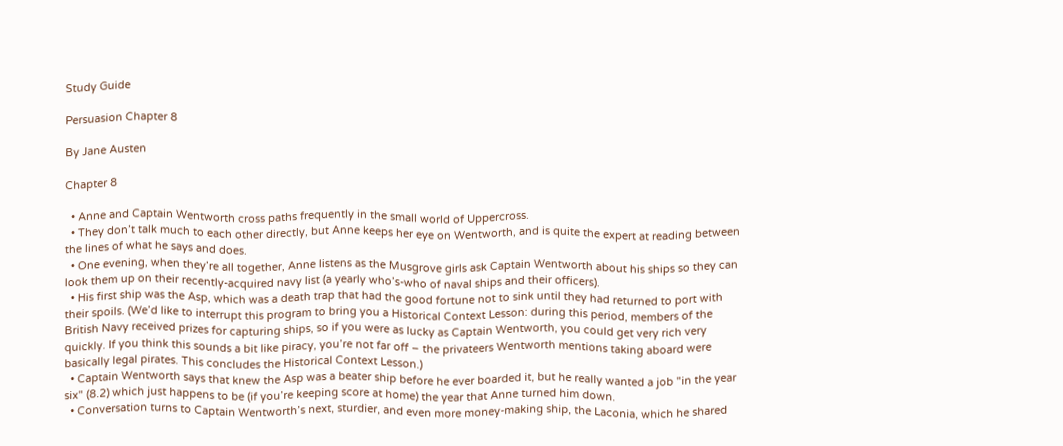Study Guide

Persuasion Chapter 8

By Jane Austen

Chapter 8

  • Anne and Captain Wentworth cross paths frequently in the small world of Uppercross.
  • They don’t talk much to each other directly, but Anne keeps her eye on Wentworth, and is quite the expert at reading between the lines of what he says and does.
  • One evening, when they’re all together, Anne listens as the Musgrove girls ask Captain Wentworth about his ships so they can look them up on their recently-acquired navy list (a yearly who’s-who of naval ships and their officers).
  • His first ship was the Asp, which was a death trap that had the good fortune not to sink until they had returned to port with their spoils. (We’d like to interrupt this program to bring you a Historical Context Lesson: during this period, members of the British Navy received prizes for capturing ships, so if you were as lucky as Captain Wentworth, you could get very rich very quickly. If you think this sounds a bit like piracy, you’re not far off – the privateers Wentworth mentions taking aboard were basically legal pirates. This concludes the Historical Context Lesson.)
  • Captain Wentworth says that knew the Asp was a beater ship before he ever boarded it, but he really wanted a job "in the year six" (8.2) which just happens to be (if you’re keeping score at home) the year that Anne turned him down.
  • Conversation turns to Captain Wentworth’s next, sturdier, and even more money-making ship, the Laconia, which he shared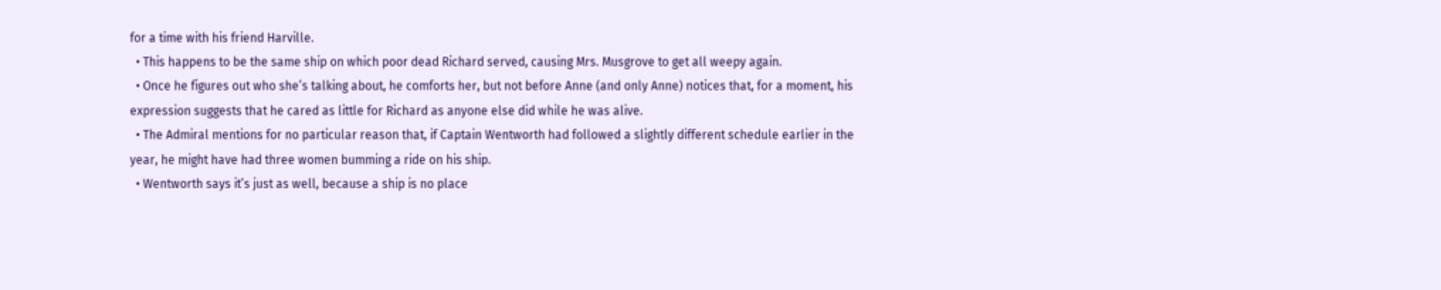for a time with his friend Harville.
  • This happens to be the same ship on which poor dead Richard served, causing Mrs. Musgrove to get all weepy again.
  • Once he figures out who she’s talking about, he comforts her, but not before Anne (and only Anne) notices that, for a moment, his expression suggests that he cared as little for Richard as anyone else did while he was alive.
  • The Admiral mentions for no particular reason that, if Captain Wentworth had followed a slightly different schedule earlier in the year, he might have had three women bumming a ride on his ship.
  • Wentworth says it’s just as well, because a ship is no place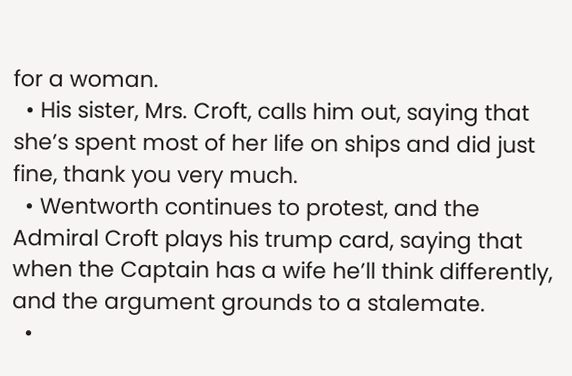for a woman.
  • His sister, Mrs. Croft, calls him out, saying that she’s spent most of her life on ships and did just fine, thank you very much.
  • Wentworth continues to protest, and the Admiral Croft plays his trump card, saying that when the Captain has a wife he’ll think differently, and the argument grounds to a stalemate.
  •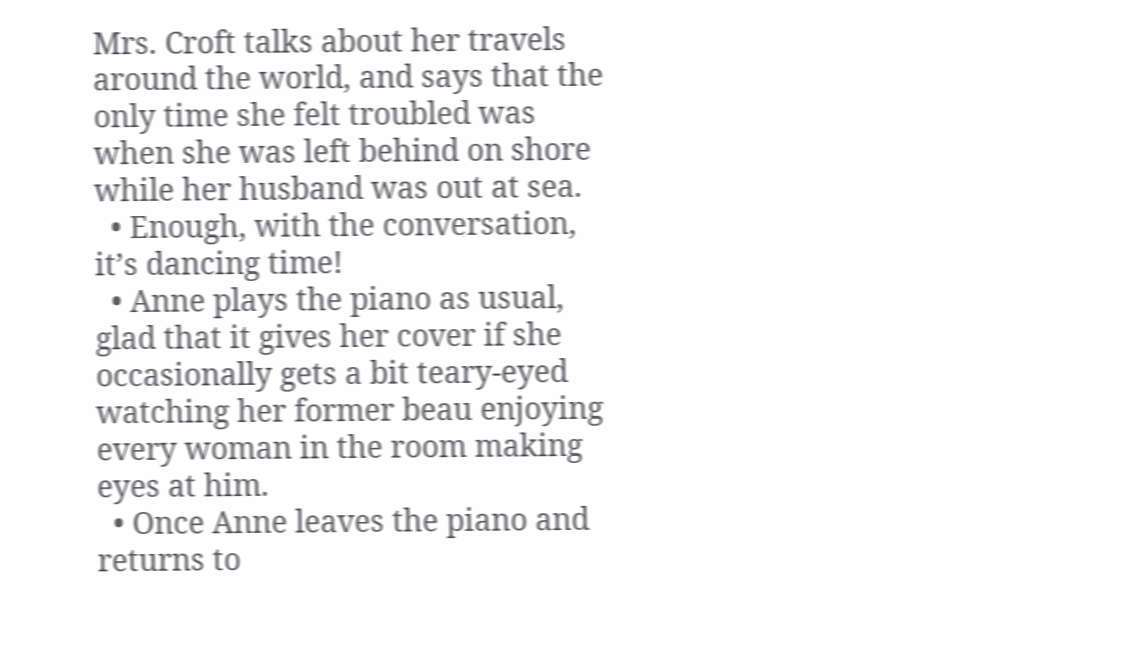Mrs. Croft talks about her travels around the world, and says that the only time she felt troubled was when she was left behind on shore while her husband was out at sea.
  • Enough, with the conversation, it’s dancing time!
  • Anne plays the piano as usual, glad that it gives her cover if she occasionally gets a bit teary-eyed watching her former beau enjoying every woman in the room making eyes at him.
  • Once Anne leaves the piano and returns to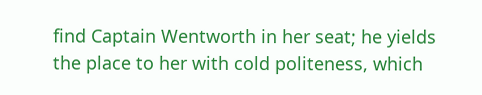find Captain Wentworth in her seat; he yields the place to her with cold politeness, which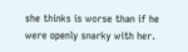she thinks is worse than if he were openly snarky with her.